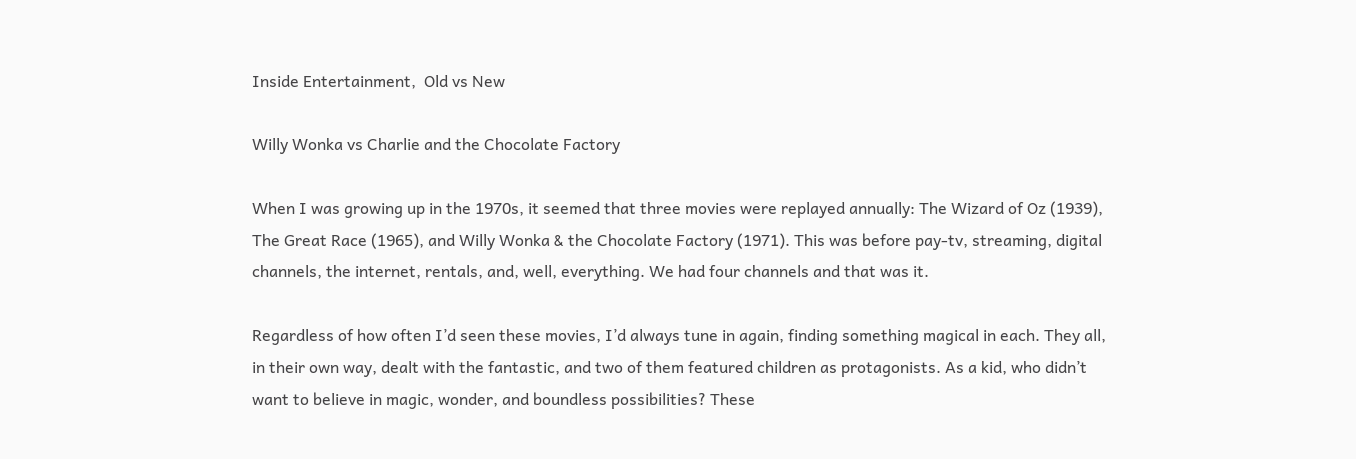Inside Entertainment,  Old vs New

Willy Wonka vs Charlie and the Chocolate Factory

When I was growing up in the 1970s, it seemed that three movies were replayed annually: The Wizard of Oz (1939), The Great Race (1965), and Willy Wonka & the Chocolate Factory (1971). This was before pay-tv, streaming, digital channels, the internet, rentals, and, well, everything. We had four channels and that was it.

Regardless of how often I’d seen these movies, I’d always tune in again, finding something magical in each. They all, in their own way, dealt with the fantastic, and two of them featured children as protagonists. As a kid, who didn’t want to believe in magic, wonder, and boundless possibilities? These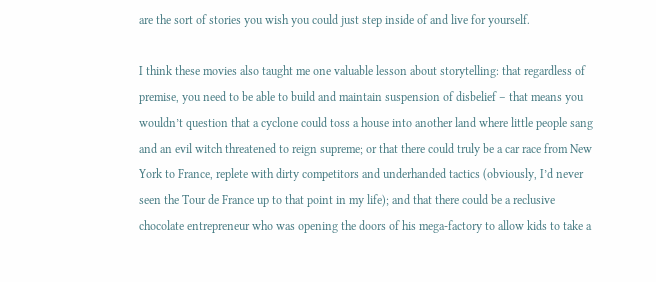are the sort of stories you wish you could just step inside of and live for yourself.

I think these movies also taught me one valuable lesson about storytelling: that regardless of premise, you need to be able to build and maintain suspension of disbelief – that means you wouldn’t question that a cyclone could toss a house into another land where little people sang and an evil witch threatened to reign supreme; or that there could truly be a car race from New York to France, replete with dirty competitors and underhanded tactics (obviously, I’d never seen the Tour de France up to that point in my life); and that there could be a reclusive chocolate entrepreneur who was opening the doors of his mega-factory to allow kids to take a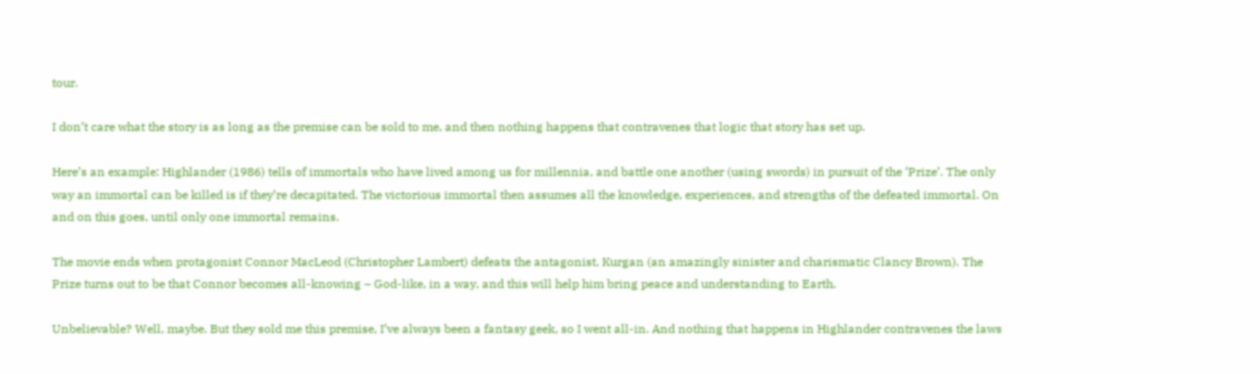tour.

I don’t care what the story is as long as the premise can be sold to me, and then nothing happens that contravenes that logic that story has set up.

Here’s an example: Highlander (1986) tells of immortals who have lived among us for millennia, and battle one another (using swords) in pursuit of the ‘Prize’. The only way an immortal can be killed is if they’re decapitated. The victorious immortal then assumes all the knowledge, experiences, and strengths of the defeated immortal. On and on this goes, until only one immortal remains.

The movie ends when protagonist Connor MacLeod (Christopher Lambert) defeats the antagonist, Kurgan (an amazingly sinister and charismatic Clancy Brown). The Prize turns out to be that Connor becomes all-knowing – God-like, in a way, and this will help him bring peace and understanding to Earth.

Unbelievable? Well, maybe. But they sold me this premise, I’ve always been a fantasy geek, so I went all-in. And nothing that happens in Highlander contravenes the laws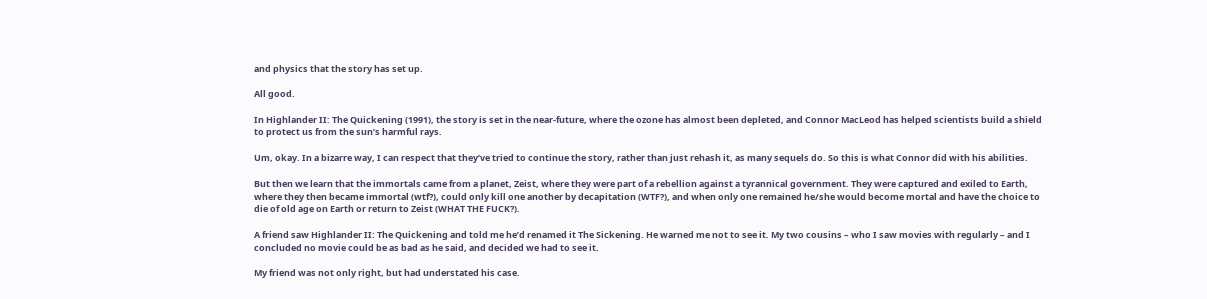and physics that the story has set up.

All good.

In Highlander II: The Quickening (1991), the story is set in the near-future, where the ozone has almost been depleted, and Connor MacLeod has helped scientists build a shield to protect us from the sun’s harmful rays.

Um, okay. In a bizarre way, I can respect that they’ve tried to continue the story, rather than just rehash it, as many sequels do. So this is what Connor did with his abilities.

But then we learn that the immortals came from a planet, Zeist, where they were part of a rebellion against a tyrannical government. They were captured and exiled to Earth, where they then became immortal (wtf?), could only kill one another by decapitation (WTF?), and when only one remained he/she would become mortal and have the choice to die of old age on Earth or return to Zeist (WHAT THE FUCK?).

A friend saw Highlander II: The Quickening and told me he’d renamed it The Sickening. He warned me not to see it. My two cousins – who I saw movies with regularly – and I concluded no movie could be as bad as he said, and decided we had to see it.

My friend was not only right, but had understated his case.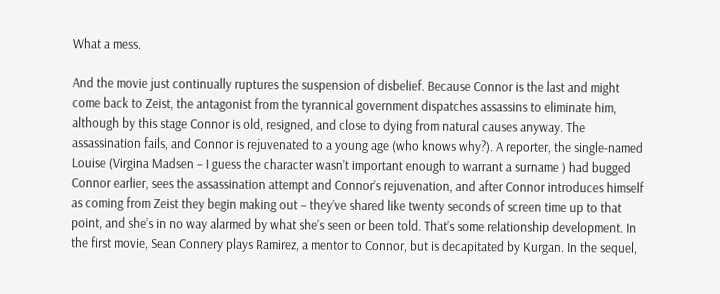What a mess.

And the movie just continually ruptures the suspension of disbelief. Because Connor is the last and might come back to Zeist, the antagonist from the tyrannical government dispatches assassins to eliminate him, although by this stage Connor is old, resigned, and close to dying from natural causes anyway. The assassination fails, and Connor is rejuvenated to a young age (who knows why?). A reporter, the single-named Louise (Virgina Madsen – I guess the character wasn’t important enough to warrant a surname ) had bugged Connor earlier, sees the assassination attempt and Connor’s rejuvenation, and after Connor introduces himself as coming from Zeist they begin making out – they’ve shared like twenty seconds of screen time up to that point, and she’s in no way alarmed by what she’s seen or been told. That’s some relationship development. In the first movie, Sean Connery plays Ramirez, a mentor to Connor, but is decapitated by Kurgan. In the sequel,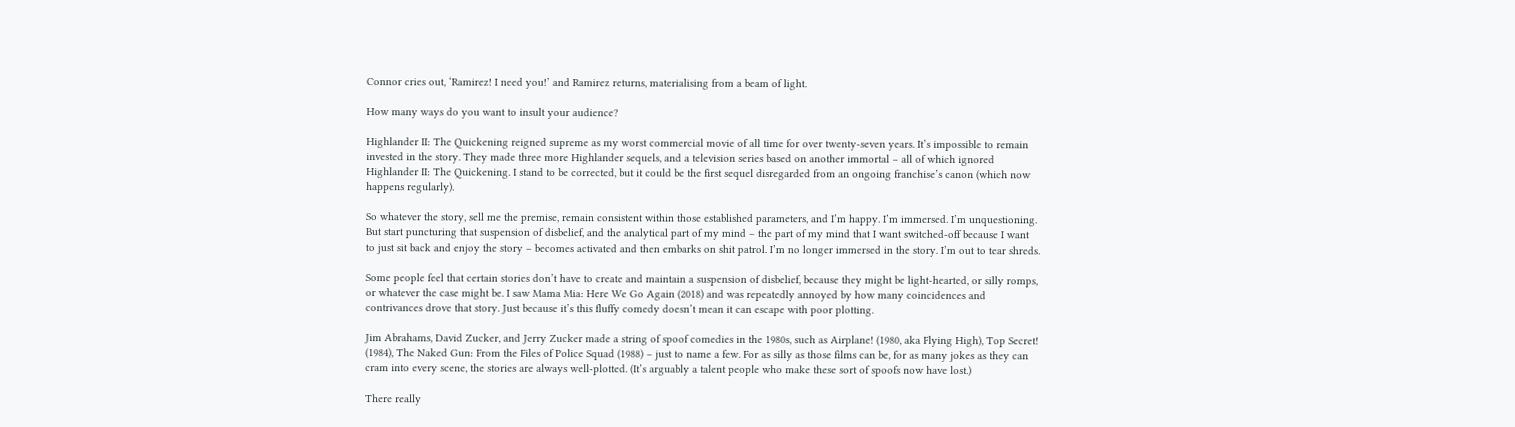Connor cries out, ‘Ramirez! I need you!’ and Ramirez returns, materialising from a beam of light.

How many ways do you want to insult your audience?

Highlander II: The Quickening reigned supreme as my worst commercial movie of all time for over twenty-seven years. It’s impossible to remain invested in the story. They made three more Highlander sequels, and a television series based on another immortal – all of which ignored Highlander II: The Quickening. I stand to be corrected, but it could be the first sequel disregarded from an ongoing franchise’s canon (which now happens regularly).

So whatever the story, sell me the premise, remain consistent within those established parameters, and I’m happy. I’m immersed. I’m unquestioning. But start puncturing that suspension of disbelief, and the analytical part of my mind – the part of my mind that I want switched-off because I want to just sit back and enjoy the story – becomes activated and then embarks on shit patrol. I’m no longer immersed in the story. I’m out to tear shreds.

Some people feel that certain stories don’t have to create and maintain a suspension of disbelief, because they might be light-hearted, or silly romps, or whatever the case might be. I saw Mama Mia: Here We Go Again (2018) and was repeatedly annoyed by how many coincidences and contrivances drove that story. Just because it’s this fluffy comedy doesn’t mean it can escape with poor plotting.

Jim Abrahams, David Zucker, and Jerry Zucker made a string of spoof comedies in the 1980s, such as Airplane! (1980, aka Flying High), Top Secret! (1984), The Naked Gun: From the Files of Police Squad (1988) – just to name a few. For as silly as those films can be, for as many jokes as they can cram into every scene, the stories are always well-plotted. (It’s arguably a talent people who make these sort of spoofs now have lost.)

There really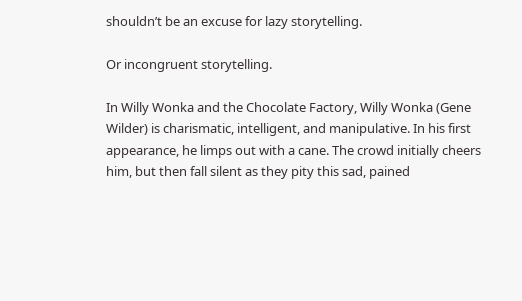shouldn’t be an excuse for lazy storytelling.

Or incongruent storytelling.

In Willy Wonka and the Chocolate Factory, Willy Wonka (Gene Wilder) is charismatic, intelligent, and manipulative. In his first appearance, he limps out with a cane. The crowd initially cheers him, but then fall silent as they pity this sad, pained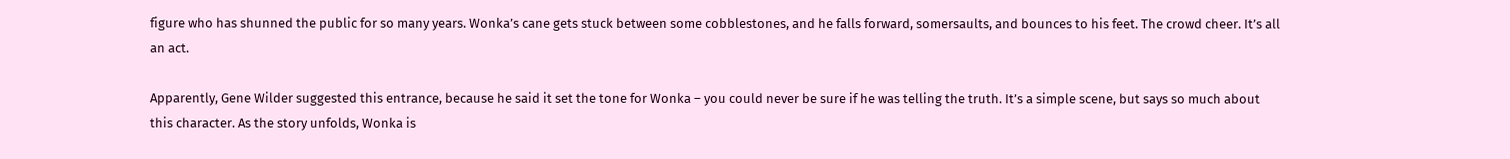figure who has shunned the public for so many years. Wonka’s cane gets stuck between some cobblestones, and he falls forward, somersaults, and bounces to his feet. The crowd cheer. It’s all an act.

Apparently, Gene Wilder suggested this entrance, because he said it set the tone for Wonka – you could never be sure if he was telling the truth. It’s a simple scene, but says so much about this character. As the story unfolds, Wonka is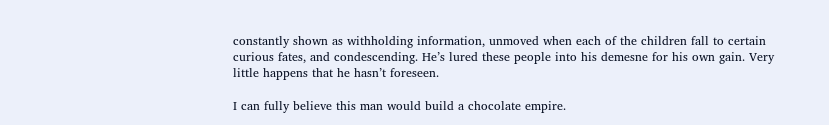constantly shown as withholding information, unmoved when each of the children fall to certain curious fates, and condescending. He’s lured these people into his demesne for his own gain. Very little happens that he hasn’t foreseen.

I can fully believe this man would build a chocolate empire.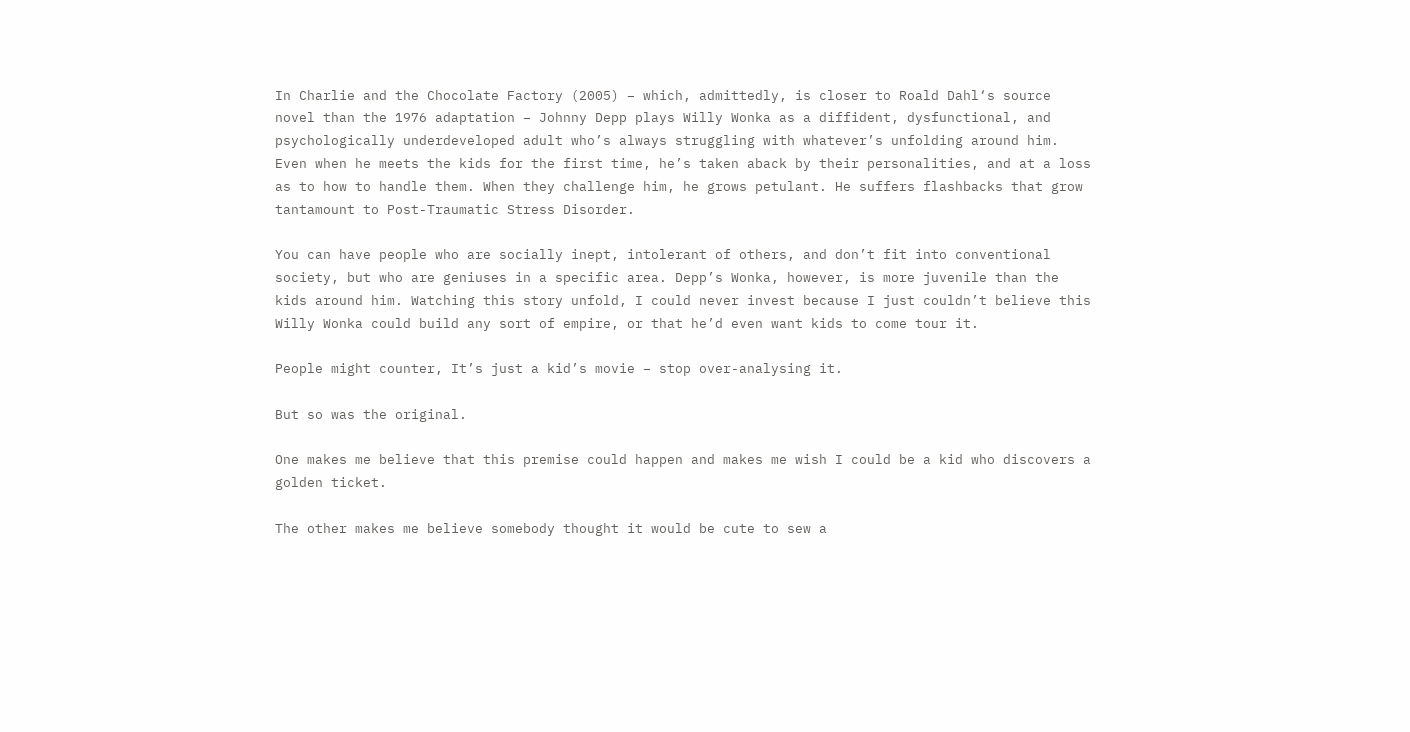In Charlie and the Chocolate Factory (2005) – which, admittedly, is closer to Roald Dahl‘s source novel than the 1976 adaptation – Johnny Depp plays Willy Wonka as a diffident, dysfunctional, and psychologically underdeveloped adult who’s always struggling with whatever’s unfolding around him. Even when he meets the kids for the first time, he’s taken aback by their personalities, and at a loss as to how to handle them. When they challenge him, he grows petulant. He suffers flashbacks that grow tantamount to Post-Traumatic Stress Disorder.

You can have people who are socially inept, intolerant of others, and don’t fit into conventional society, but who are geniuses in a specific area. Depp’s Wonka, however, is more juvenile than the kids around him. Watching this story unfold, I could never invest because I just couldn’t believe this Willy Wonka could build any sort of empire, or that he’d even want kids to come tour it.

People might counter, It’s just a kid’s movie – stop over-analysing it.

But so was the original.

One makes me believe that this premise could happen and makes me wish I could be a kid who discovers a golden ticket.

The other makes me believe somebody thought it would be cute to sew a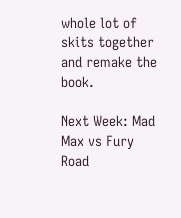whole lot of skits together and remake the book.

Next Week: Mad Max vs Fury Road